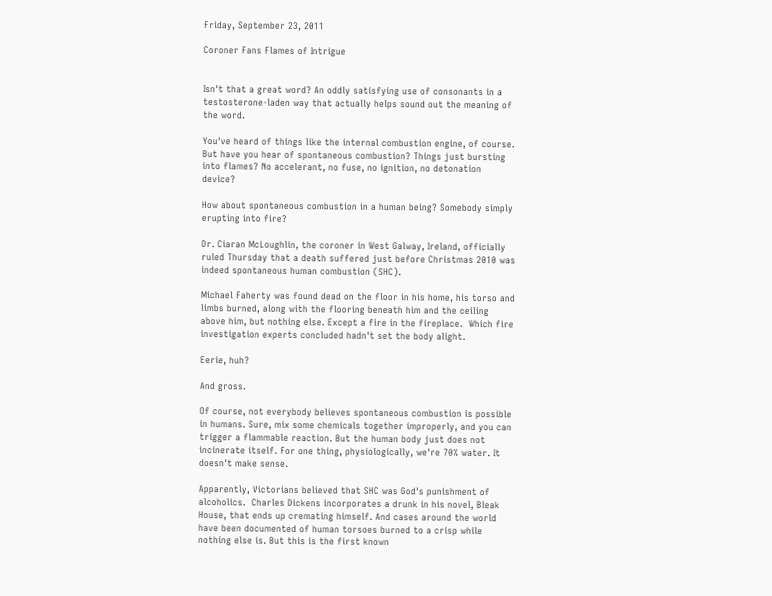Friday, September 23, 2011

Coroner Fans Flames of Intrigue


Isn't that a great word? An oddly satisfying use of consonants in a testosterone-laden way that actually helps sound out the meaning of the word.

You've heard of things like the internal combustion engine, of course. But have you hear of spontaneous combustion? Things just bursting into flames? No accelerant, no fuse, no ignition, no detonation device?

How about spontaneous combustion in a human being? Somebody simply erupting into fire?

Dr. Ciaran McLoughlin, the coroner in West Galway, Ireland, officially ruled Thursday that a death suffered just before Christmas 2010 was indeed spontaneous human combustion (SHC).

Michael Faherty was found dead on the floor in his home, his torso and limbs burned, along with the flooring beneath him and the ceiling above him, but nothing else. Except a fire in the fireplace.  Which fire investigation experts concluded hadn't set the body alight.

Eerie, huh?

And gross.

Of course, not everybody believes spontaneous combustion is possible in humans. Sure, mix some chemicals together improperly, and you can trigger a flammable reaction. But the human body just does not incinerate itself. For one thing, physiologically, we're 70% water. It doesn't make sense.

Apparently, Victorians believed that SHC was God's punishment of alcoholics.  Charles Dickens incorporates a drunk in his novel, Bleak House, that ends up cremating himself. And cases around the world have been documented of human torsoes burned to a crisp while nothing else is. But this is the first known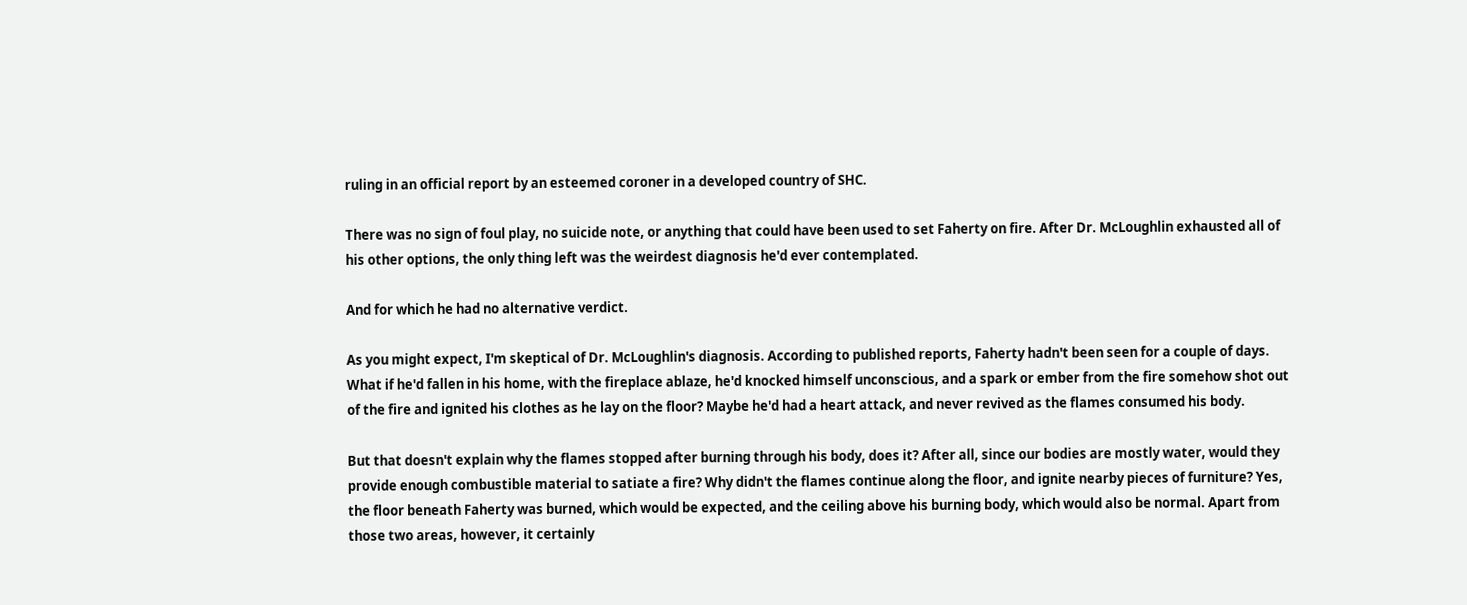ruling in an official report by an esteemed coroner in a developed country of SHC.

There was no sign of foul play, no suicide note, or anything that could have been used to set Faherty on fire. After Dr. McLoughlin exhausted all of his other options, the only thing left was the weirdest diagnosis he'd ever contemplated.

And for which he had no alternative verdict.

As you might expect, I'm skeptical of Dr. McLoughlin's diagnosis. According to published reports, Faherty hadn't been seen for a couple of days. What if he'd fallen in his home, with the fireplace ablaze, he'd knocked himself unconscious, and a spark or ember from the fire somehow shot out of the fire and ignited his clothes as he lay on the floor? Maybe he'd had a heart attack, and never revived as the flames consumed his body.

But that doesn't explain why the flames stopped after burning through his body, does it? After all, since our bodies are mostly water, would they provide enough combustible material to satiate a fire? Why didn't the flames continue along the floor, and ignite nearby pieces of furniture? Yes, the floor beneath Faherty was burned, which would be expected, and the ceiling above his burning body, which would also be normal. Apart from those two areas, however, it certainly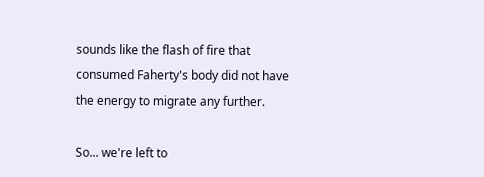sounds like the flash of fire that consumed Faherty's body did not have the energy to migrate any further.

So... we're left to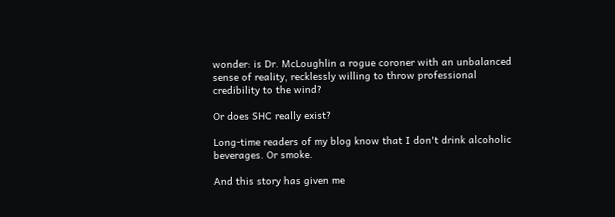wonder: is Dr. McLoughlin a rogue coroner with an unbalanced sense of reality, recklessly willing to throw professional credibility to the wind?

Or does SHC really exist?

Long-time readers of my blog know that I don't drink alcoholic beverages. Or smoke.

And this story has given me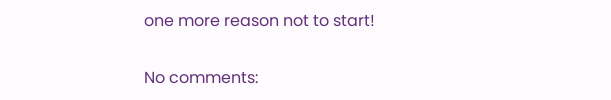one more reason not to start!

No comments: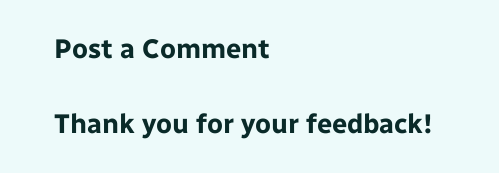Post a Comment

Thank you for your feedback!